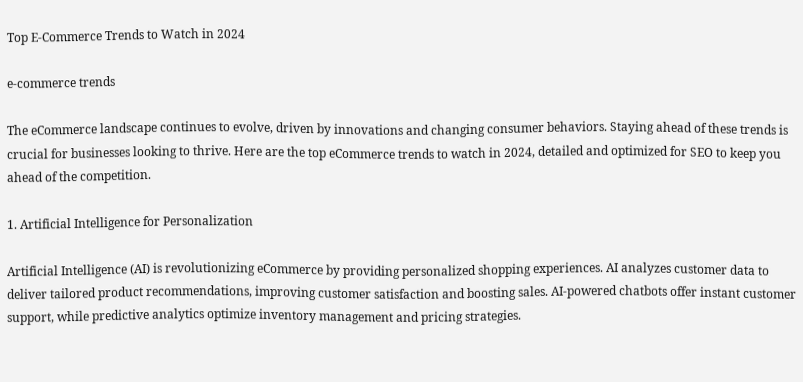Top E-Commerce Trends to Watch in 2024

e-commerce trends

The eCommerce landscape continues to evolve, driven by innovations and changing consumer behaviors. Staying ahead of these trends is crucial for businesses looking to thrive. Here are the top eCommerce trends to watch in 2024, detailed and optimized for SEO to keep you ahead of the competition.

1. Artificial Intelligence for Personalization

Artificial Intelligence (AI) is revolutionizing eCommerce by providing personalized shopping experiences. AI analyzes customer data to deliver tailored product recommendations, improving customer satisfaction and boosting sales. AI-powered chatbots offer instant customer support, while predictive analytics optimize inventory management and pricing strategies.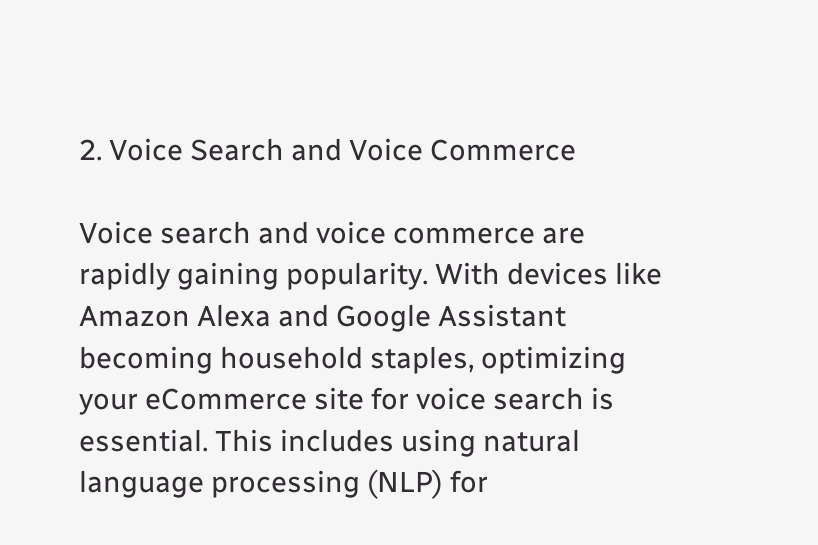2. Voice Search and Voice Commerce

Voice search and voice commerce are rapidly gaining popularity. With devices like Amazon Alexa and Google Assistant becoming household staples, optimizing your eCommerce site for voice search is essential. This includes using natural language processing (NLP) for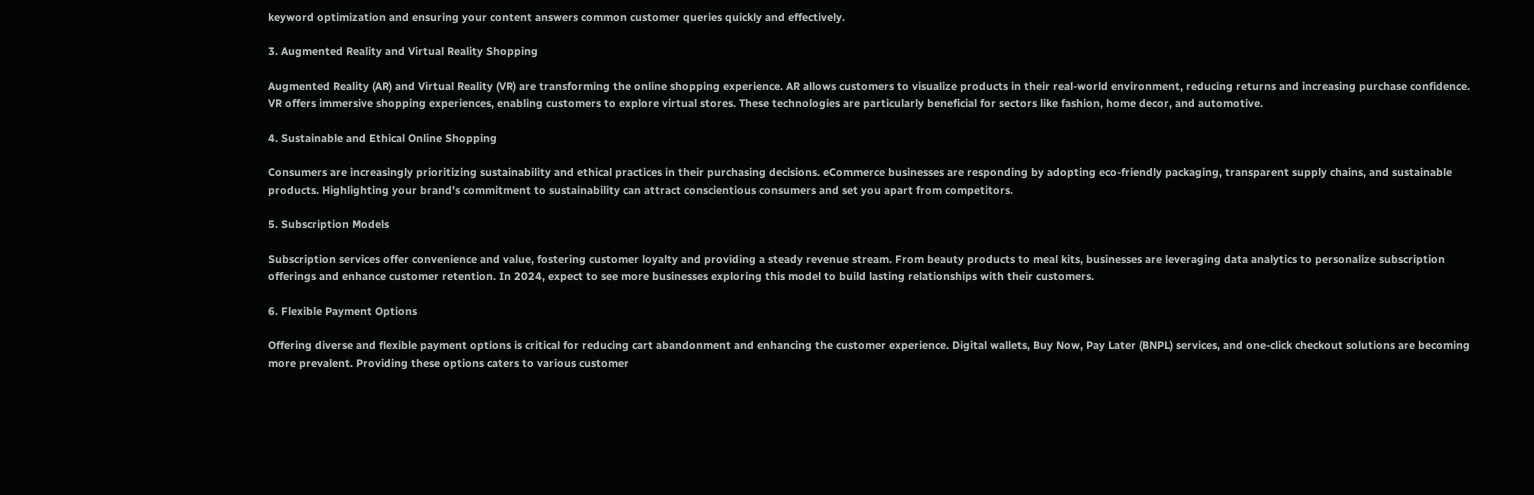keyword optimization and ensuring your content answers common customer queries quickly and effectively.

3. Augmented Reality and Virtual Reality Shopping

Augmented Reality (AR) and Virtual Reality (VR) are transforming the online shopping experience. AR allows customers to visualize products in their real-world environment, reducing returns and increasing purchase confidence. VR offers immersive shopping experiences, enabling customers to explore virtual stores. These technologies are particularly beneficial for sectors like fashion, home decor, and automotive.

4. Sustainable and Ethical Online Shopping

Consumers are increasingly prioritizing sustainability and ethical practices in their purchasing decisions. eCommerce businesses are responding by adopting eco-friendly packaging, transparent supply chains, and sustainable products. Highlighting your brand’s commitment to sustainability can attract conscientious consumers and set you apart from competitors.

5. Subscription Models

Subscription services offer convenience and value, fostering customer loyalty and providing a steady revenue stream. From beauty products to meal kits, businesses are leveraging data analytics to personalize subscription offerings and enhance customer retention. In 2024, expect to see more businesses exploring this model to build lasting relationships with their customers.

6. Flexible Payment Options

Offering diverse and flexible payment options is critical for reducing cart abandonment and enhancing the customer experience. Digital wallets, Buy Now, Pay Later (BNPL) services, and one-click checkout solutions are becoming more prevalent. Providing these options caters to various customer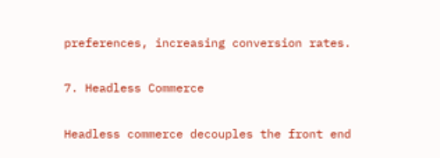preferences, increasing conversion rates.

7. Headless Commerce

Headless commerce decouples the front end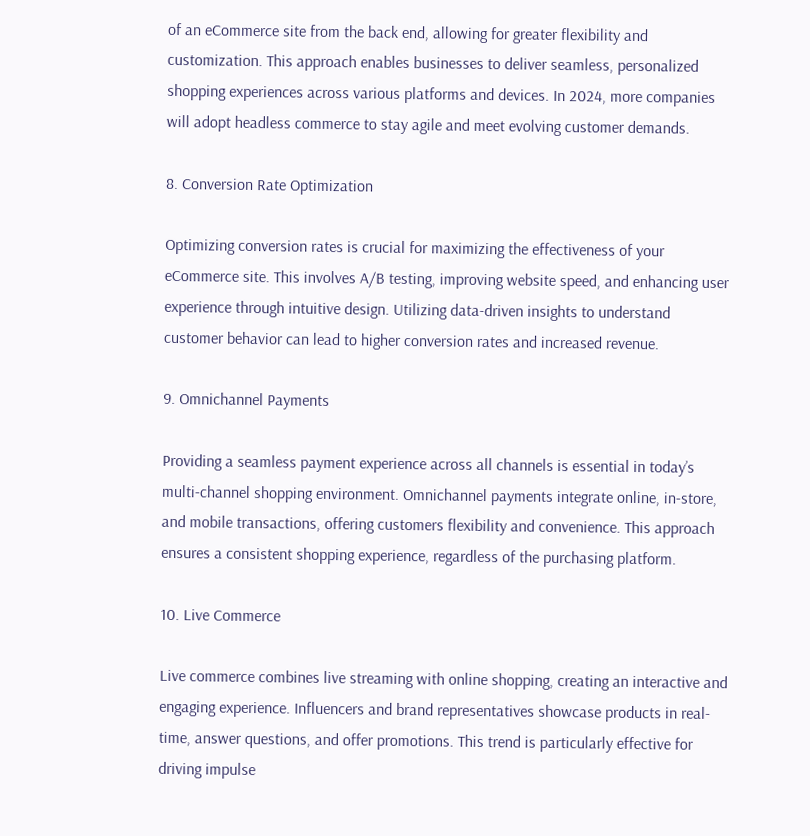of an eCommerce site from the back end, allowing for greater flexibility and customization. This approach enables businesses to deliver seamless, personalized shopping experiences across various platforms and devices. In 2024, more companies will adopt headless commerce to stay agile and meet evolving customer demands.

8. Conversion Rate Optimization

Optimizing conversion rates is crucial for maximizing the effectiveness of your eCommerce site. This involves A/B testing, improving website speed, and enhancing user experience through intuitive design. Utilizing data-driven insights to understand customer behavior can lead to higher conversion rates and increased revenue.

9. Omnichannel Payments

Providing a seamless payment experience across all channels is essential in today’s multi-channel shopping environment. Omnichannel payments integrate online, in-store, and mobile transactions, offering customers flexibility and convenience. This approach ensures a consistent shopping experience, regardless of the purchasing platform.

10. Live Commerce

Live commerce combines live streaming with online shopping, creating an interactive and engaging experience. Influencers and brand representatives showcase products in real-time, answer questions, and offer promotions. This trend is particularly effective for driving impulse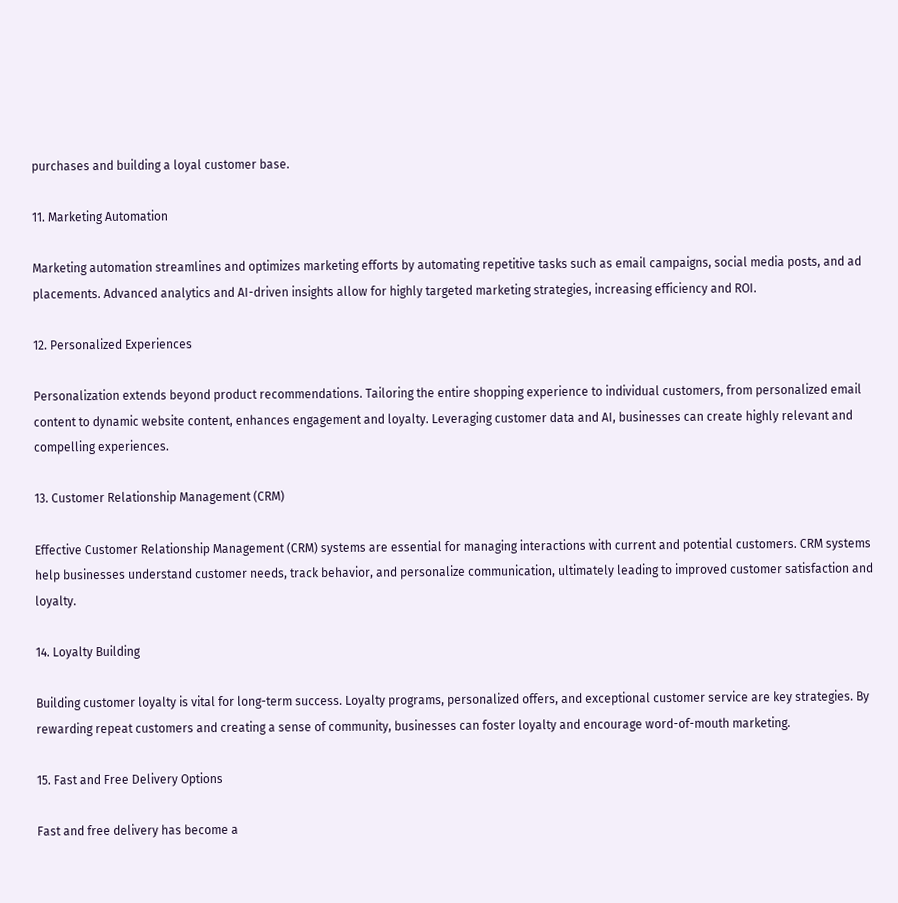purchases and building a loyal customer base.

11. Marketing Automation

Marketing automation streamlines and optimizes marketing efforts by automating repetitive tasks such as email campaigns, social media posts, and ad placements. Advanced analytics and AI-driven insights allow for highly targeted marketing strategies, increasing efficiency and ROI.

12. Personalized Experiences

Personalization extends beyond product recommendations. Tailoring the entire shopping experience to individual customers, from personalized email content to dynamic website content, enhances engagement and loyalty. Leveraging customer data and AI, businesses can create highly relevant and compelling experiences.

13. Customer Relationship Management (CRM)

Effective Customer Relationship Management (CRM) systems are essential for managing interactions with current and potential customers. CRM systems help businesses understand customer needs, track behavior, and personalize communication, ultimately leading to improved customer satisfaction and loyalty.

14. Loyalty Building

Building customer loyalty is vital for long-term success. Loyalty programs, personalized offers, and exceptional customer service are key strategies. By rewarding repeat customers and creating a sense of community, businesses can foster loyalty and encourage word-of-mouth marketing.

15. Fast and Free Delivery Options

Fast and free delivery has become a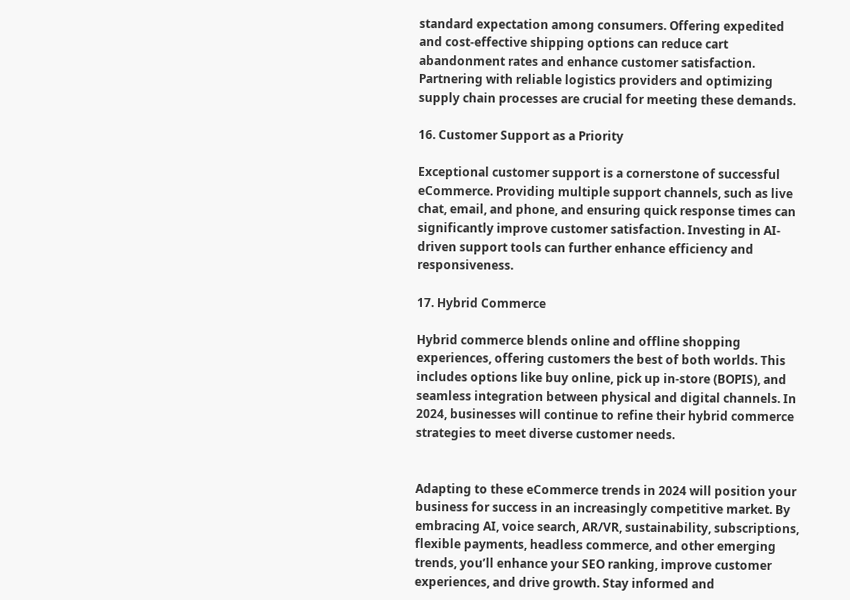standard expectation among consumers. Offering expedited and cost-effective shipping options can reduce cart abandonment rates and enhance customer satisfaction. Partnering with reliable logistics providers and optimizing supply chain processes are crucial for meeting these demands.

16. Customer Support as a Priority

Exceptional customer support is a cornerstone of successful eCommerce. Providing multiple support channels, such as live chat, email, and phone, and ensuring quick response times can significantly improve customer satisfaction. Investing in AI-driven support tools can further enhance efficiency and responsiveness.

17. Hybrid Commerce

Hybrid commerce blends online and offline shopping experiences, offering customers the best of both worlds. This includes options like buy online, pick up in-store (BOPIS), and seamless integration between physical and digital channels. In 2024, businesses will continue to refine their hybrid commerce strategies to meet diverse customer needs.


Adapting to these eCommerce trends in 2024 will position your business for success in an increasingly competitive market. By embracing AI, voice search, AR/VR, sustainability, subscriptions, flexible payments, headless commerce, and other emerging trends, you’ll enhance your SEO ranking, improve customer experiences, and drive growth. Stay informed and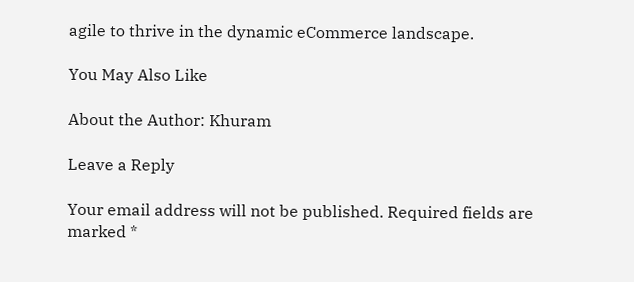agile to thrive in the dynamic eCommerce landscape.

You May Also Like

About the Author: Khuram

Leave a Reply

Your email address will not be published. Required fields are marked *